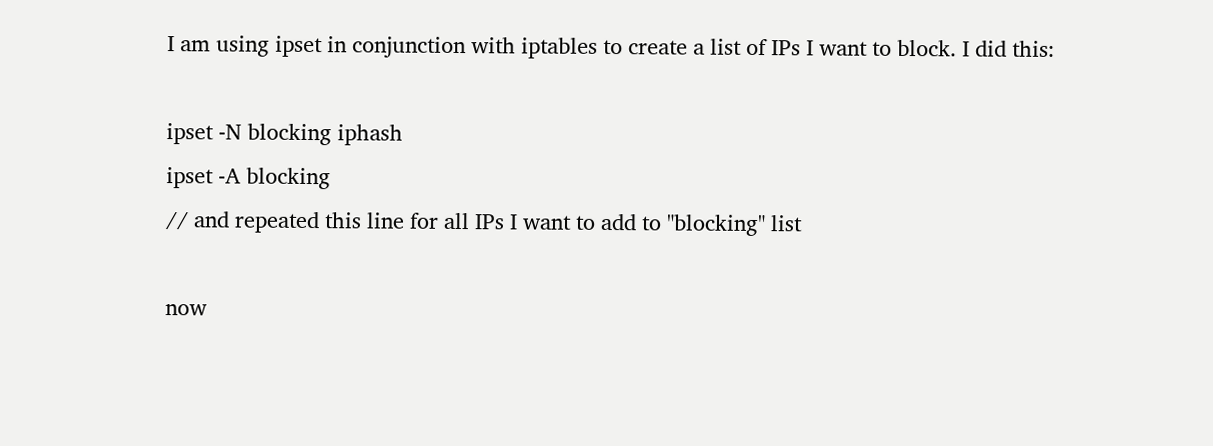I am using ipset in conjunction with iptables to create a list of IPs I want to block. I did this:

ipset -N blocking iphash
ipset -A blocking
// and repeated this line for all IPs I want to add to "blocking" list

now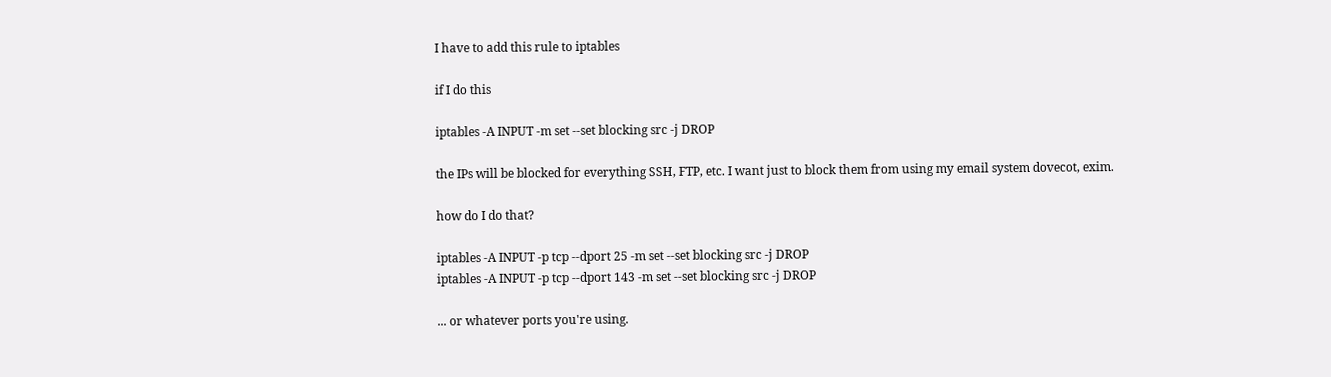I have to add this rule to iptables

if I do this

iptables -A INPUT -m set --set blocking src -j DROP

the IPs will be blocked for everything SSH, FTP, etc. I want just to block them from using my email system dovecot, exim.

how do I do that?

iptables -A INPUT -p tcp --dport 25 -m set --set blocking src -j DROP
iptables -A INPUT -p tcp --dport 143 -m set --set blocking src -j DROP

... or whatever ports you're using.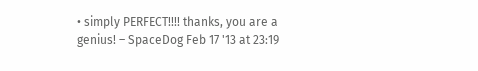• simply PERFECT!!!! thanks, you are a genius! – SpaceDog Feb 17 '13 at 23:19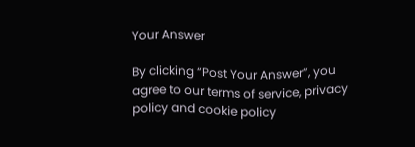Your Answer

By clicking “Post Your Answer”, you agree to our terms of service, privacy policy and cookie policy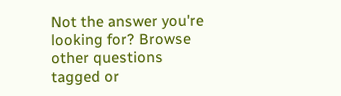Not the answer you're looking for? Browse other questions tagged or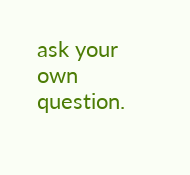ask your own question.